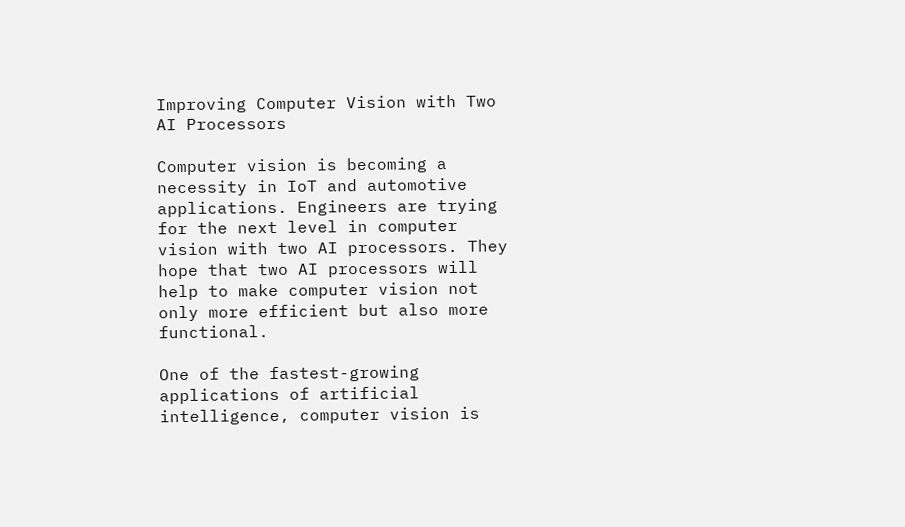Improving Computer Vision with Two AI Processors

Computer vision is becoming a necessity in IoT and automotive applications. Engineers are trying for the next level in computer vision with two AI processors. They hope that two AI processors will help to make computer vision not only more efficient but also more functional.

One of the fastest-growing applications of artificial intelligence, computer vision is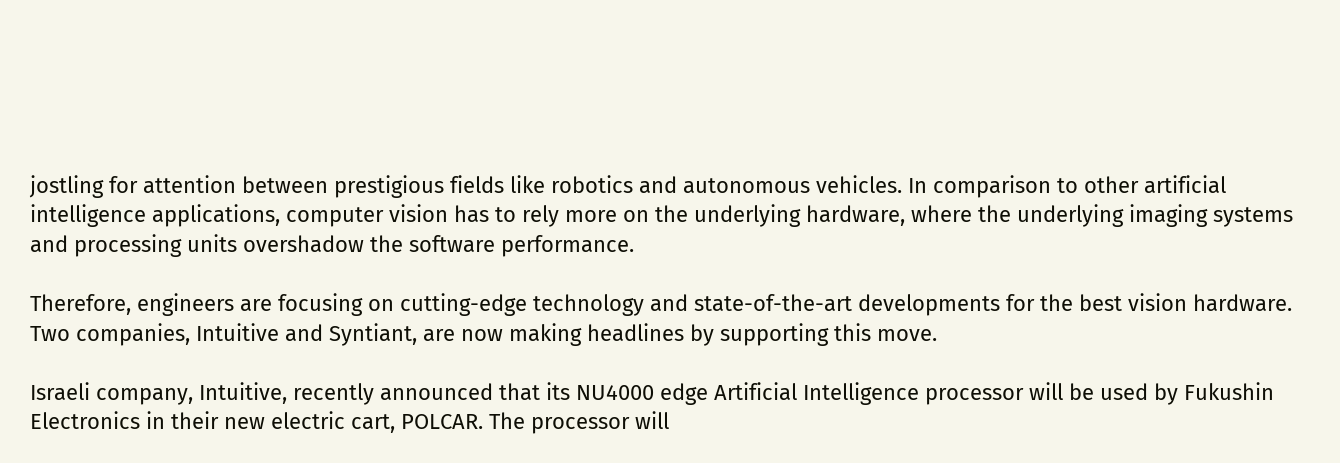jostling for attention between prestigious fields like robotics and autonomous vehicles. In comparison to other artificial intelligence applications, computer vision has to rely more on the underlying hardware, where the underlying imaging systems and processing units overshadow the software performance.

Therefore, engineers are focusing on cutting-edge technology and state-of-the-art developments for the best vision hardware. Two companies, Intuitive and Syntiant, are now making headlines by supporting this move.

Israeli company, Intuitive, recently announced that its NU4000 edge Artificial Intelligence processor will be used by Fukushin Electronics in their new electric cart, POLCAR. The processor will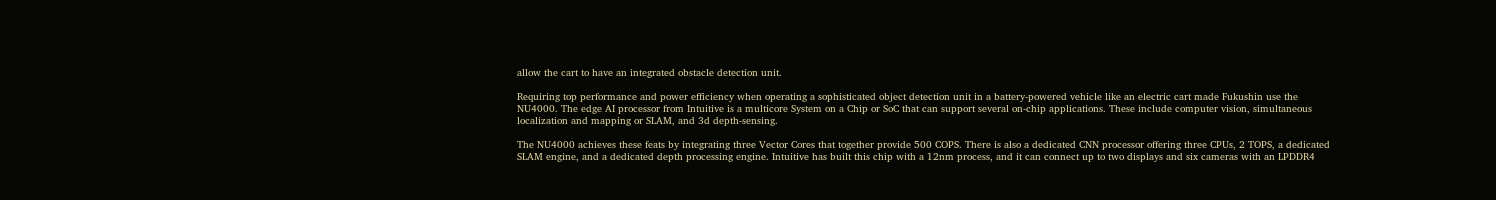allow the cart to have an integrated obstacle detection unit.

Requiring top performance and power efficiency when operating a sophisticated object detection unit in a battery-powered vehicle like an electric cart made Fukushin use the NU4000. The edge AI processor from Intuitive is a multicore System on a Chip or SoC that can support several on-chip applications. These include computer vision, simultaneous localization and mapping or SLAM, and 3d depth-sensing.

The NU4000 achieves these feats by integrating three Vector Cores that together provide 500 COPS. There is also a dedicated CNN processor offering three CPUs, 2 TOPS, a dedicated SLAM engine, and a dedicated depth processing engine. Intuitive has built this chip with a 12nm process, and it can connect up to two displays and six cameras with an LPDDR4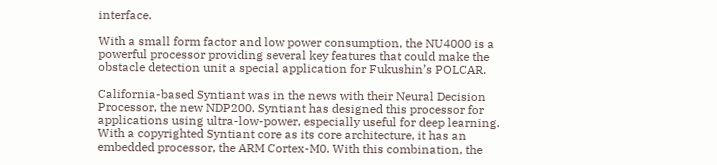interface.

With a small form factor and low power consumption, the NU4000 is a powerful processor providing several key features that could make the obstacle detection unit a special application for Fukushin’s POLCAR.

California-based Syntiant was in the news with their Neural Decision Processor, the new NDP200. Syntiant has designed this processor for applications using ultra-low-power, especially useful for deep learning. With a copyrighted Syntiant core as its core architecture, it has an embedded processor, the ARM Cortex-M0. With this combination, the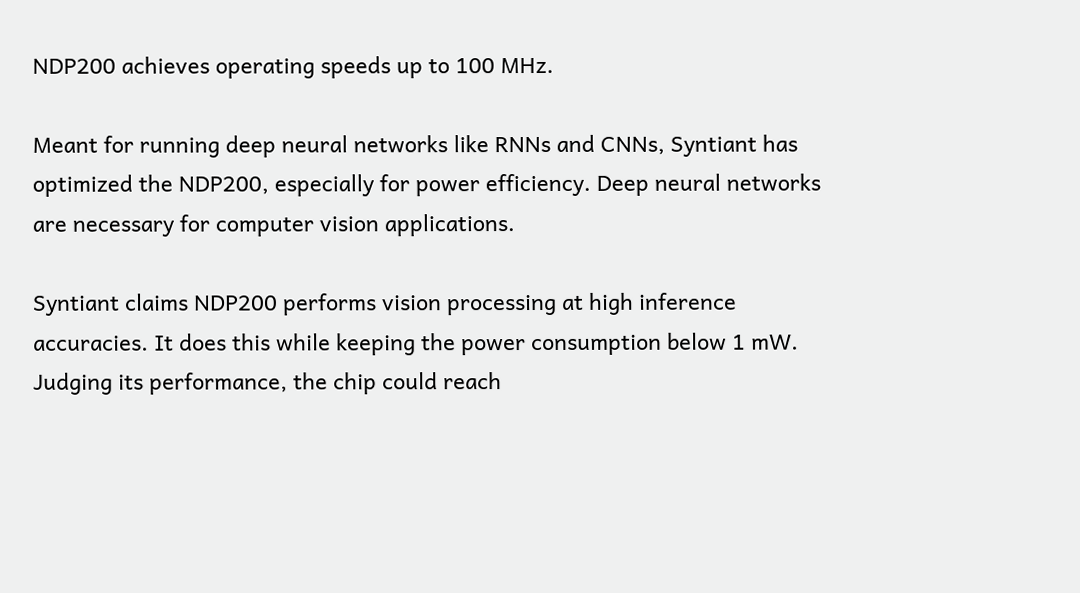NDP200 achieves operating speeds up to 100 MHz.

Meant for running deep neural networks like RNNs and CNNs, Syntiant has optimized the NDP200, especially for power efficiency. Deep neural networks are necessary for computer vision applications.

Syntiant claims NDP200 performs vision processing at high inference accuracies. It does this while keeping the power consumption below 1 mW. Judging its performance, the chip could reach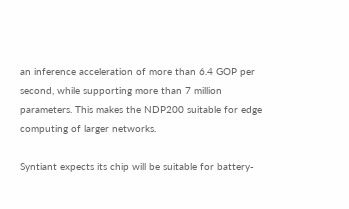an inference acceleration of more than 6.4 GOP per second, while supporting more than 7 million parameters. This makes the NDP200 suitable for edge computing of larger networks.

Syntiant expects its chip will be suitable for battery-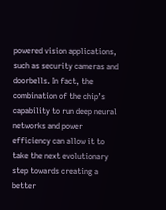powered vision applications, such as security cameras and doorbells. In fact, the combination of the chip’s capability to run deep neural networks and power efficiency can allow it to take the next evolutionary step towards creating a better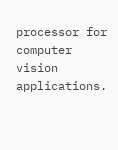processor for computer vision applications.